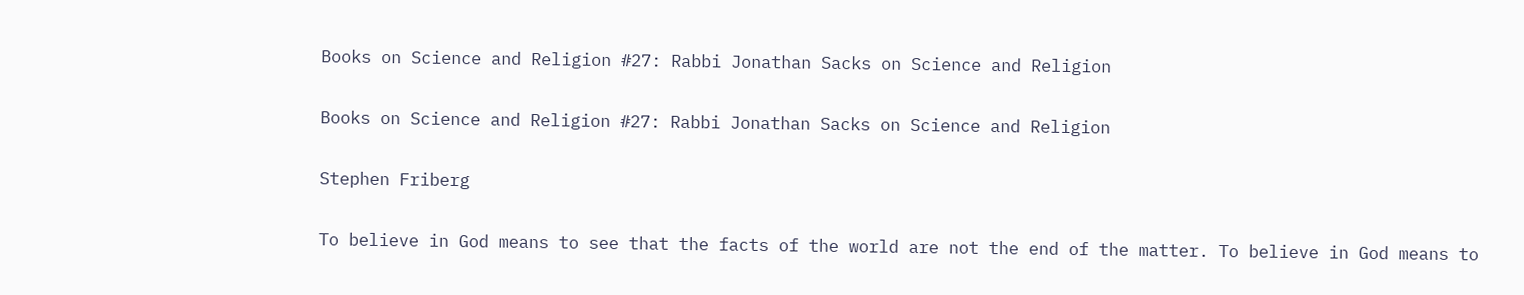Books on Science and Religion #27: Rabbi Jonathan Sacks on Science and Religion

Books on Science and Religion #27: Rabbi Jonathan Sacks on Science and Religion

Stephen Friberg

To believe in God means to see that the facts of the world are not the end of the matter. To believe in God means to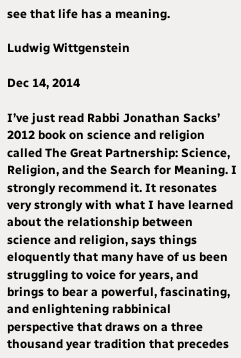see that life has a meaning.

Ludwig Wittgenstein

Dec 14, 2014

I’ve just read Rabbi Jonathan Sacks’ 2012 book on science and religion called The Great Partnership: Science, Religion, and the Search for Meaning. I strongly recommend it. It resonates very strongly with what I have learned about the relationship between science and religion, says things eloquently that many have of us been struggling to voice for years, and brings to bear a powerful, fascinating, and enlightening rabbinical perspective that draws on a three thousand year tradition that precedes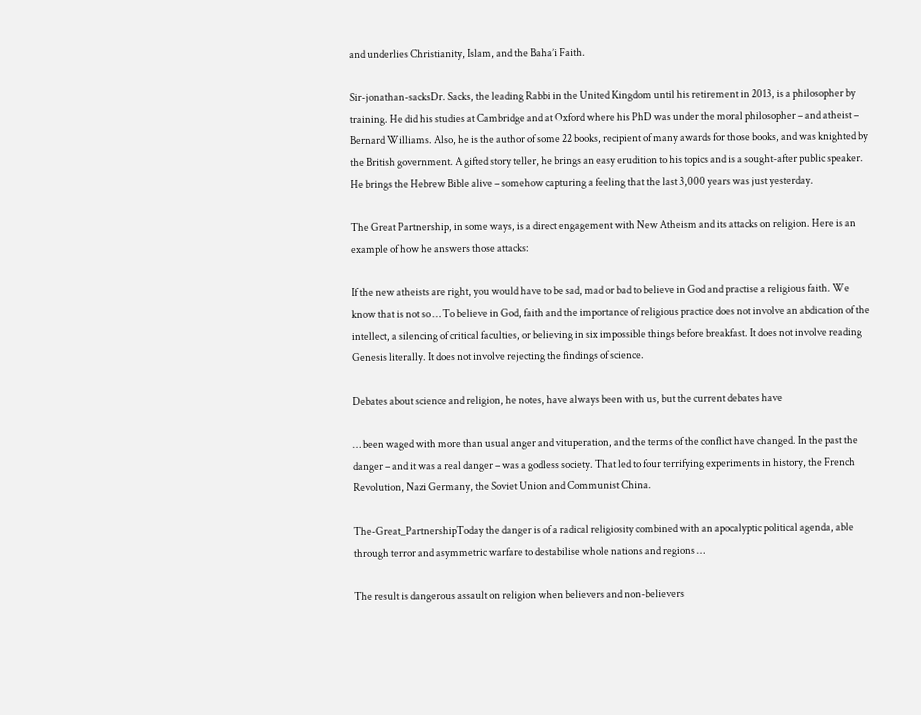and underlies Christianity, Islam, and the Baha’i Faith.

Sir-jonathan-sacksDr. Sacks, the leading Rabbi in the United Kingdom until his retirement in 2013, is a philosopher by training. He did his studies at Cambridge and at Oxford where his PhD was under the moral philosopher – and atheist – Bernard Williams. Also, he is the author of some 22 books, recipient of many awards for those books, and was knighted by the British government. A gifted story teller, he brings an easy erudition to his topics and is a sought-after public speaker. He brings the Hebrew Bible alive – somehow capturing a feeling that the last 3,000 years was just yesterday.

The Great Partnership, in some ways, is a direct engagement with New Atheism and its attacks on religion. Here is an example of how he answers those attacks:

If the new atheists are right, you would have to be sad, mad or bad to believe in God and practise a religious faith. We know that is not so … To believe in God, faith and the importance of religious practice does not involve an abdication of the intellect, a silencing of critical faculties, or believing in six impossible things before breakfast. It does not involve reading Genesis literally. It does not involve rejecting the findings of science.

Debates about science and religion, he notes, have always been with us, but the current debates have

… been waged with more than usual anger and vituperation, and the terms of the conflict have changed. In the past the danger – and it was a real danger – was a godless society. That led to four terrifying experiments in history, the French Revolution, Nazi Germany, the Soviet Union and Communist China.

The-Great_PartnershipToday the danger is of a radical religiosity combined with an apocalyptic political agenda, able through terror and asymmetric warfare to destabilise whole nations and regions …

The result is dangerous assault on religion when believers and non-believers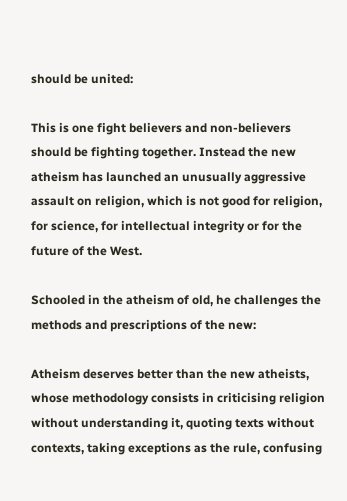should be united:

This is one fight believers and non-believers should be fighting together. Instead the new atheism has launched an unusually aggressive assault on religion, which is not good for religion, for science, for intellectual integrity or for the future of the West.

Schooled in the atheism of old, he challenges the methods and prescriptions of the new:

Atheism deserves better than the new atheists, whose methodology consists in criticising religion without understanding it, quoting texts without contexts, taking exceptions as the rule, confusing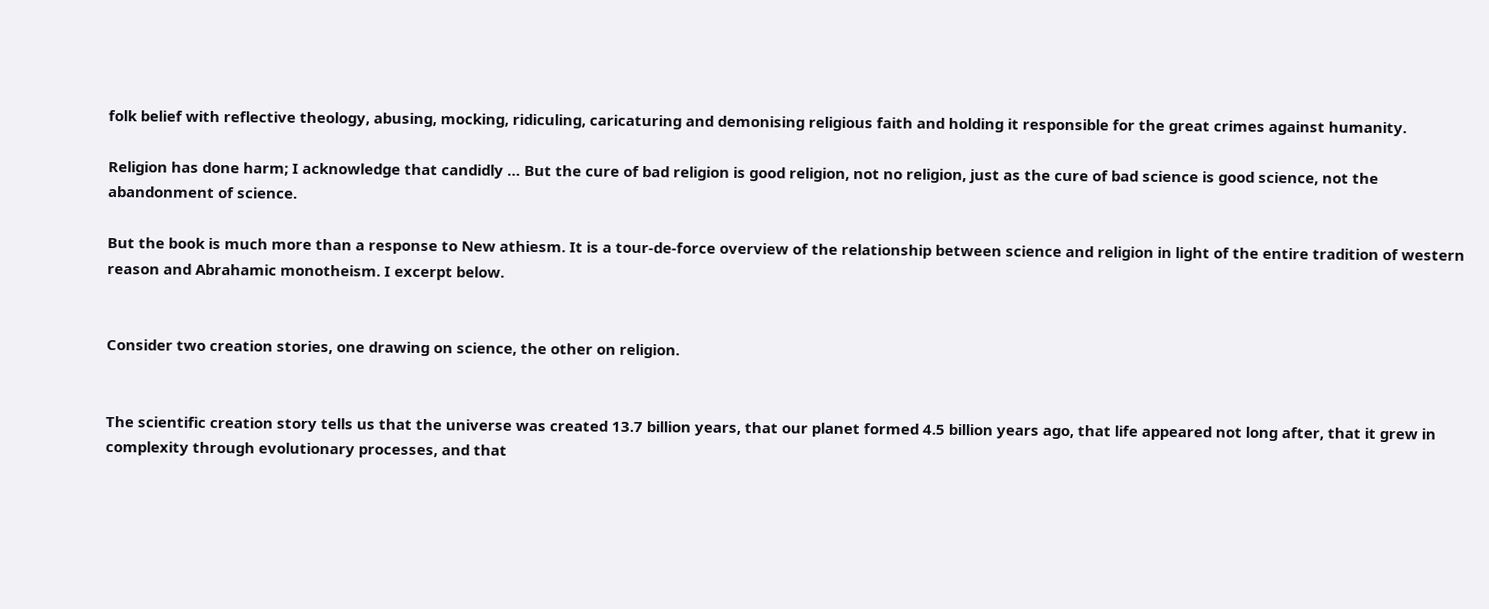folk belief with reflective theology, abusing, mocking, ridiculing, caricaturing and demonising religious faith and holding it responsible for the great crimes against humanity.

Religion has done harm; I acknowledge that candidly … But the cure of bad religion is good religion, not no religion, just as the cure of bad science is good science, not the abandonment of science.

But the book is much more than a response to New athiesm. It is a tour-de-force overview of the relationship between science and religion in light of the entire tradition of western reason and Abrahamic monotheism. I excerpt below.


Consider two creation stories, one drawing on science, the other on religion.


The scientific creation story tells us that the universe was created 13.7 billion years, that our planet formed 4.5 billion years ago, that life appeared not long after, that it grew in complexity through evolutionary processes, and that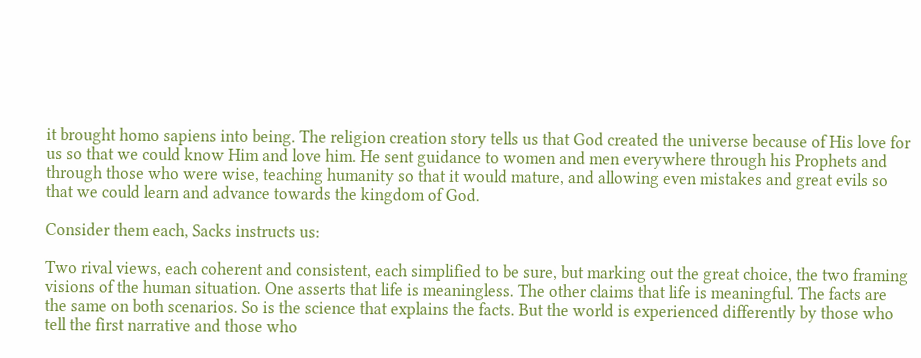it brought homo sapiens into being. The religion creation story tells us that God created the universe because of His love for us so that we could know Him and love him. He sent guidance to women and men everywhere through his Prophets and through those who were wise, teaching humanity so that it would mature, and allowing even mistakes and great evils so that we could learn and advance towards the kingdom of God.

Consider them each, Sacks instructs us:

Two rival views, each coherent and consistent, each simplified to be sure, but marking out the great choice, the two framing visions of the human situation. One asserts that life is meaningless. The other claims that life is meaningful. The facts are the same on both scenarios. So is the science that explains the facts. But the world is experienced differently by those who tell the first narrative and those who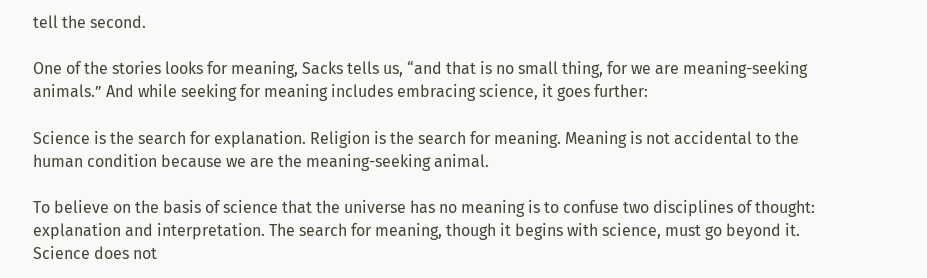tell the second.

One of the stories looks for meaning, Sacks tells us, “and that is no small thing, for we are meaning-seeking animals.” And while seeking for meaning includes embracing science, it goes further:

Science is the search for explanation. Religion is the search for meaning. Meaning is not accidental to the human condition because we are the meaning-seeking animal.

To believe on the basis of science that the universe has no meaning is to confuse two disciplines of thought: explanation and interpretation. The search for meaning, though it begins with science, must go beyond it. Science does not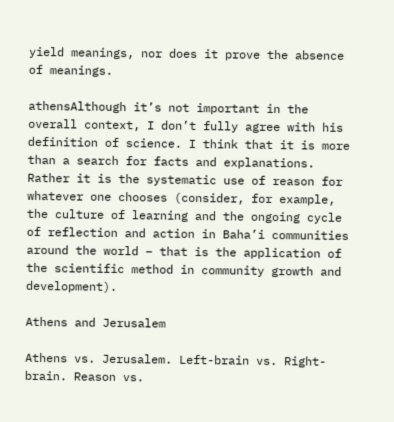yield meanings, nor does it prove the absence of meanings.

athensAlthough it’s not important in the overall context, I don’t fully agree with his definition of science. I think that it is more than a search for facts and explanations. Rather it is the systematic use of reason for whatever one chooses (consider, for example, the culture of learning and the ongoing cycle of reflection and action in Baha’i communities around the world – that is the application of the scientific method in community growth and development).

Athens and Jerusalem

Athens vs. Jerusalem. Left-brain vs. Right-brain. Reason vs.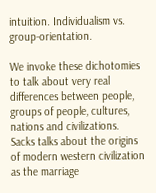intuition. Individualism vs. group-orientation.

We invoke these dichotomies to talk about very real differences between people, groups of people, cultures, nations and civilizations. Sacks talks about the origins of modern western civilization as the marriage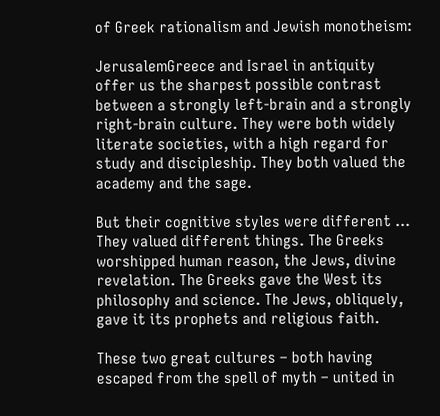of Greek rationalism and Jewish monotheism:

JerusalemGreece and Israel in antiquity offer us the sharpest possible contrast between a strongly left-brain and a strongly right-brain culture. They were both widely literate societies, with a high regard for study and discipleship. They both valued the academy and the sage.

But their cognitive styles were different … They valued different things. The Greeks worshipped human reason, the Jews, divine revelation. The Greeks gave the West its philosophy and science. The Jews, obliquely, gave it its prophets and religious faith.

These two great cultures – both having escaped from the spell of myth – united in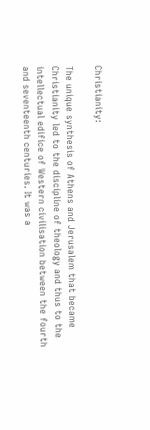Christianity:

The unique synthesis of Athens and Jerusalem that became Christianity led to the discipline of theology and thus to the intellectual edifice of Western civilisation between the fourth and seventeenth centuries. It was a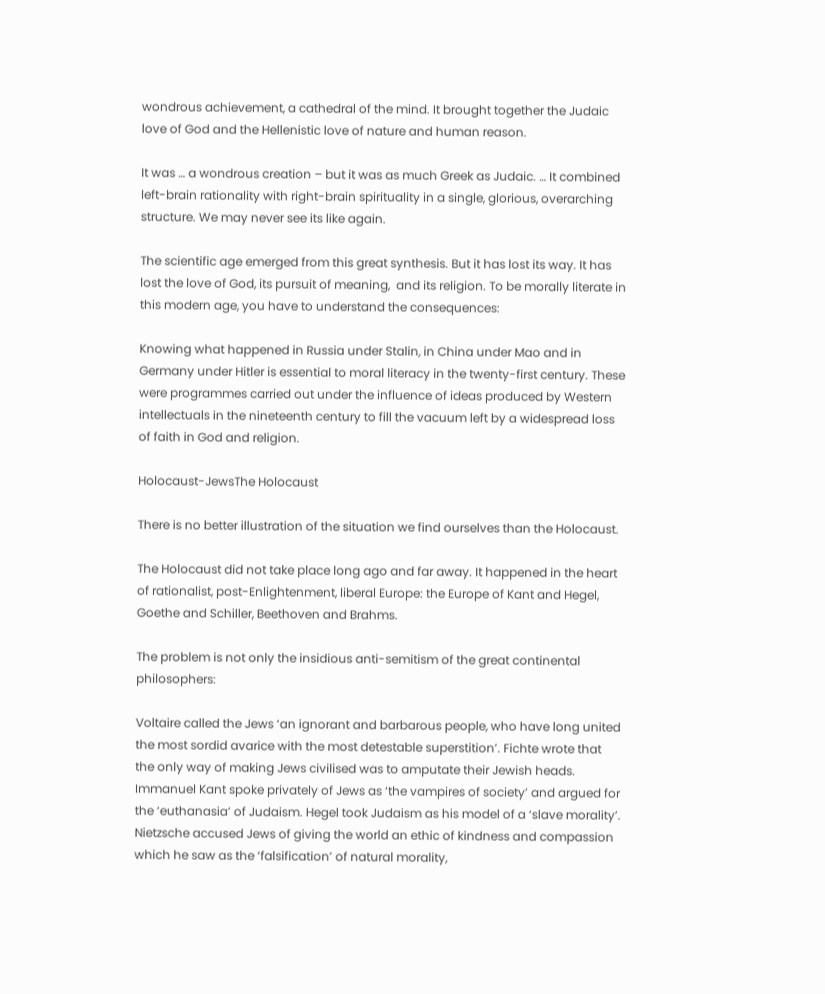wondrous achievement, a cathedral of the mind. It brought together the Judaic love of God and the Hellenistic love of nature and human reason.

It was … a wondrous creation – but it was as much Greek as Judaic. … It combined left-brain rationality with right-brain spirituality in a single, glorious, overarching structure. We may never see its like again.

The scientific age emerged from this great synthesis. But it has lost its way. It has lost the love of God, its pursuit of meaning,  and its religion. To be morally literate in this modern age, you have to understand the consequences:

Knowing what happened in Russia under Stalin, in China under Mao and in Germany under Hitler is essential to moral literacy in the twenty-first century. These were programmes carried out under the influence of ideas produced by Western intellectuals in the nineteenth century to fill the vacuum left by a widespread loss of faith in God and religion.

Holocaust-JewsThe Holocaust

There is no better illustration of the situation we find ourselves than the Holocaust.

The Holocaust did not take place long ago and far away. It happened in the heart of rationalist, post-Enlightenment, liberal Europe: the Europe of Kant and Hegel, Goethe and Schiller, Beethoven and Brahms.

The problem is not only the insidious anti-semitism of the great continental philosophers:

Voltaire called the Jews ‘an ignorant and barbarous people, who have long united the most sordid avarice with the most detestable superstition’. Fichte wrote that the only way of making Jews civilised was to amputate their Jewish heads. Immanuel Kant spoke privately of Jews as ‘the vampires of society’ and argued for the ‘euthanasia’ of Judaism. Hegel took Judaism as his model of a ‘slave morality’. Nietzsche accused Jews of giving the world an ethic of kindness and compassion which he saw as the ‘falsification’ of natural morality,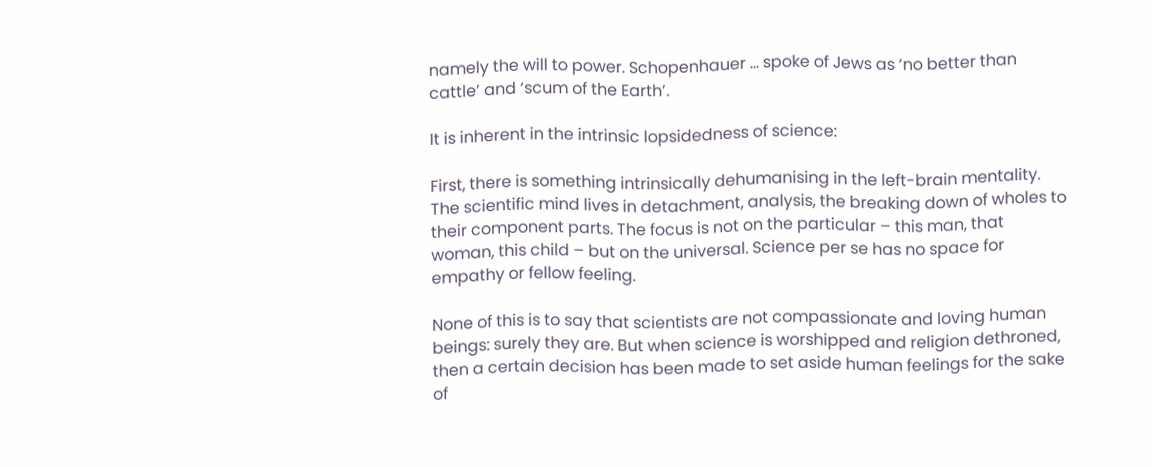namely the will to power. Schopenhauer … spoke of Jews as ‘no better than cattle’ and ‘scum of the Earth’.

It is inherent in the intrinsic lopsidedness of science:

First, there is something intrinsically dehumanising in the left-brain mentality. The scientific mind lives in detachment, analysis, the breaking down of wholes to their component parts. The focus is not on the particular – this man, that woman, this child – but on the universal. Science per se has no space for empathy or fellow feeling.

None of this is to say that scientists are not compassionate and loving human beings: surely they are. But when science is worshipped and religion dethroned, then a certain decision has been made to set aside human feelings for the sake of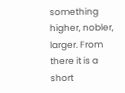something higher, nobler, larger. From there it is a short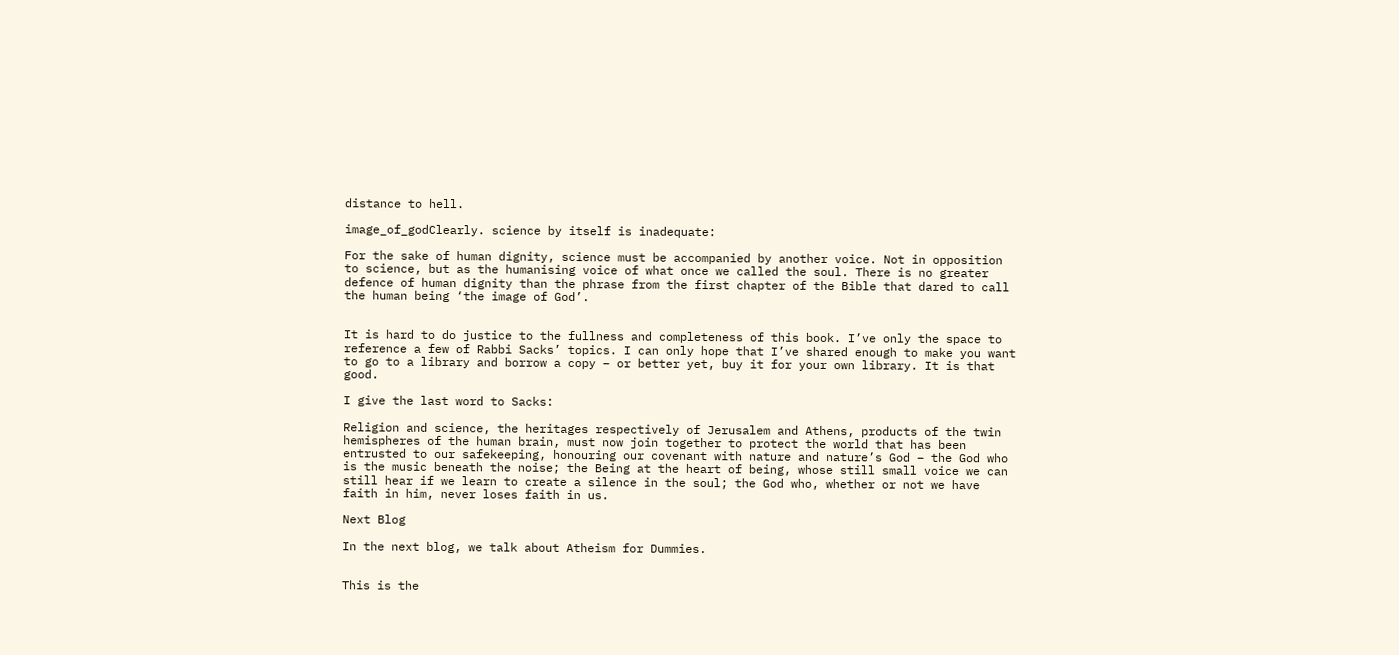distance to hell.

image_of_godClearly. science by itself is inadequate:

For the sake of human dignity, science must be accompanied by another voice. Not in opposition to science, but as the humanising voice of what once we called the soul. There is no greater defence of human dignity than the phrase from the first chapter of the Bible that dared to call the human being ‘the image of God’.


It is hard to do justice to the fullness and completeness of this book. I’ve only the space to reference a few of Rabbi Sacks’ topics. I can only hope that I’ve shared enough to make you want to go to a library and borrow a copy – or better yet, buy it for your own library. It is that good.

I give the last word to Sacks:

Religion and science, the heritages respectively of Jerusalem and Athens, products of the twin hemispheres of the human brain, must now join together to protect the world that has been entrusted to our safekeeping, honouring our covenant with nature and nature’s God – the God who is the music beneath the noise; the Being at the heart of being, whose still small voice we can still hear if we learn to create a silence in the soul; the God who, whether or not we have faith in him, never loses faith in us.

Next Blog

In the next blog, we talk about Atheism for Dummies.


This is the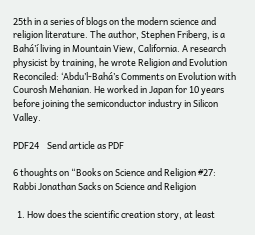25th in a series of blogs on the modern science and religion literature. The author, Stephen Friberg, is a Bahá’í living in Mountain View, California. A research physicist by training, he wrote Religion and Evolution Reconciled: ‘Abdu’l-Bahá’s Comments on Evolution with Courosh Mehanian. He worked in Japan for 10 years before joining the semiconductor industry in Silicon Valley.

PDF24    Send article as PDF

6 thoughts on “Books on Science and Religion #27: Rabbi Jonathan Sacks on Science and Religion

  1. How does the scientific creation story, at least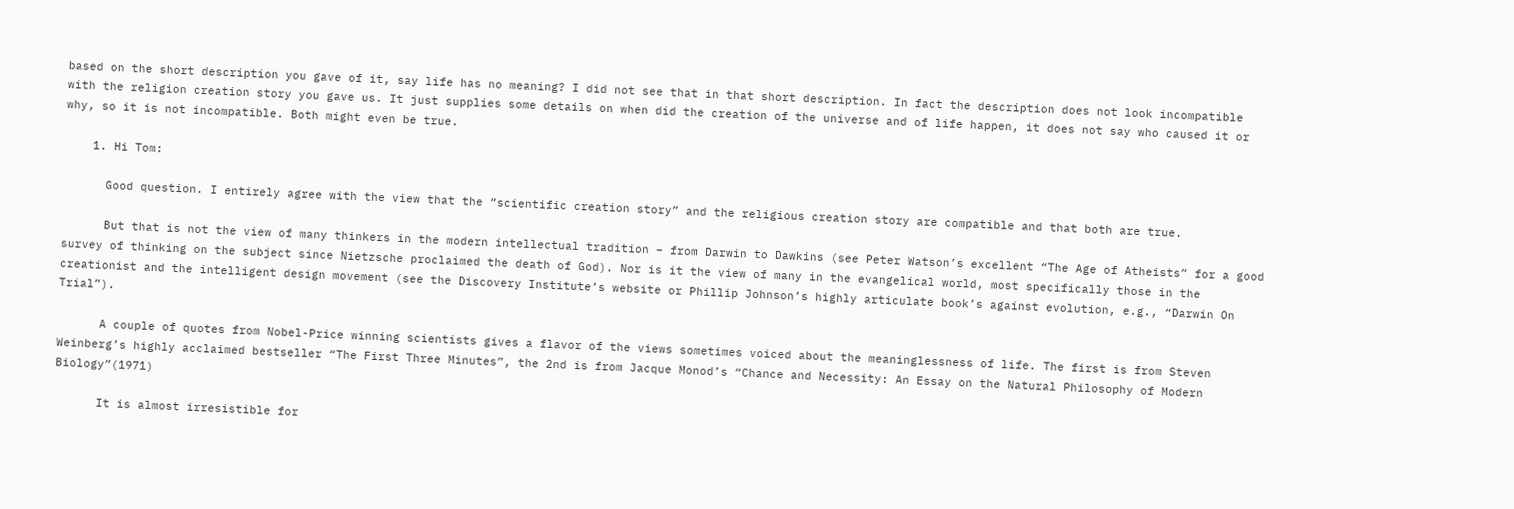based on the short description you gave of it, say life has no meaning? I did not see that in that short description. In fact the description does not look incompatible with the religion creation story you gave us. It just supplies some details on when did the creation of the universe and of life happen, it does not say who caused it or why, so it is not incompatible. Both might even be true.

    1. Hi Tom:

      Good question. I entirely agree with the view that the “scientific creation story” and the religious creation story are compatible and that both are true.

      But that is not the view of many thinkers in the modern intellectual tradition – from Darwin to Dawkins (see Peter Watson’s excellent “The Age of Atheists” for a good survey of thinking on the subject since Nietzsche proclaimed the death of God). Nor is it the view of many in the evangelical world, most specifically those in the creationist and the intelligent design movement (see the Discovery Institute’s website or Phillip Johnson’s highly articulate book’s against evolution, e.g., “Darwin On Trial”).

      A couple of quotes from Nobel-Price winning scientists gives a flavor of the views sometimes voiced about the meaninglessness of life. The first is from Steven Weinberg’s highly acclaimed bestseller “The First Three Minutes”, the 2nd is from Jacque Monod’s “Chance and Necessity: An Essay on the Natural Philosophy of Modern Biology”(1971)

      It is almost irresistible for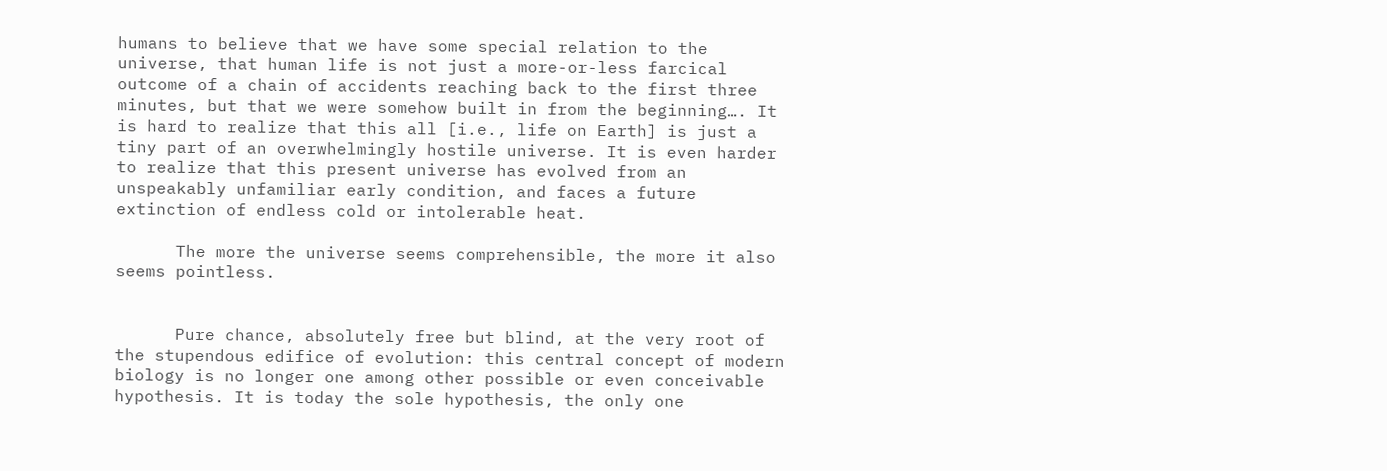humans to believe that we have some special relation to the universe, that human life is not just a more-or-less farcical outcome of a chain of accidents reaching back to the first three minutes, but that we were somehow built in from the beginning…. It is hard to realize that this all [i.e., life on Earth] is just a tiny part of an overwhelmingly hostile universe. It is even harder to realize that this present universe has evolved from an unspeakably unfamiliar early condition, and faces a future extinction of endless cold or intolerable heat.

      The more the universe seems comprehensible, the more it also seems pointless.


      Pure chance, absolutely free but blind, at the very root of the stupendous edifice of evolution: this central concept of modern biology is no longer one among other possible or even conceivable hypothesis. It is today the sole hypothesis, the only one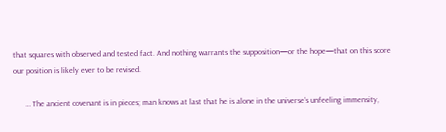that squares with observed and tested fact. And nothing warrants the supposition—or the hope—that on this score our position is likely ever to be revised.

      … The ancient covenant is in pieces; man knows at last that he is alone in the universe’s unfeeling immensity,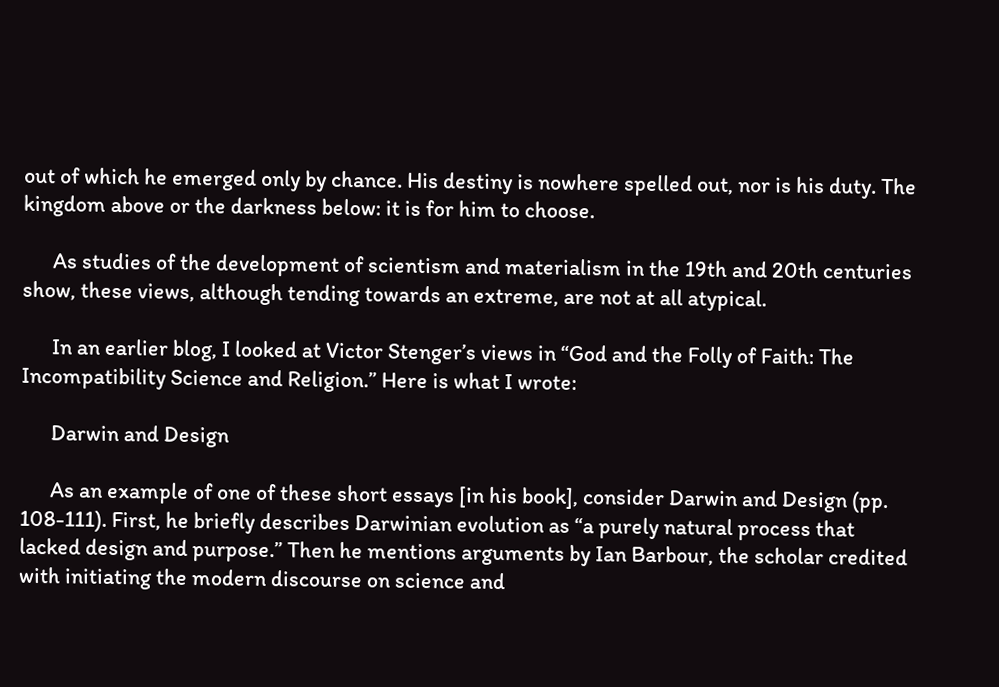out of which he emerged only by chance. His destiny is nowhere spelled out, nor is his duty. The kingdom above or the darkness below: it is for him to choose.

      As studies of the development of scientism and materialism in the 19th and 20th centuries show, these views, although tending towards an extreme, are not at all atypical.

      In an earlier blog, I looked at Victor Stenger’s views in “God and the Folly of Faith: The Incompatibility Science and Religion.” Here is what I wrote:

      Darwin and Design

      As an example of one of these short essays [in his book], consider Darwin and Design (pp. 108-111). First, he briefly describes Darwinian evolution as “a purely natural process that lacked design and purpose.” Then he mentions arguments by Ian Barbour, the scholar credited with initiating the modern discourse on science and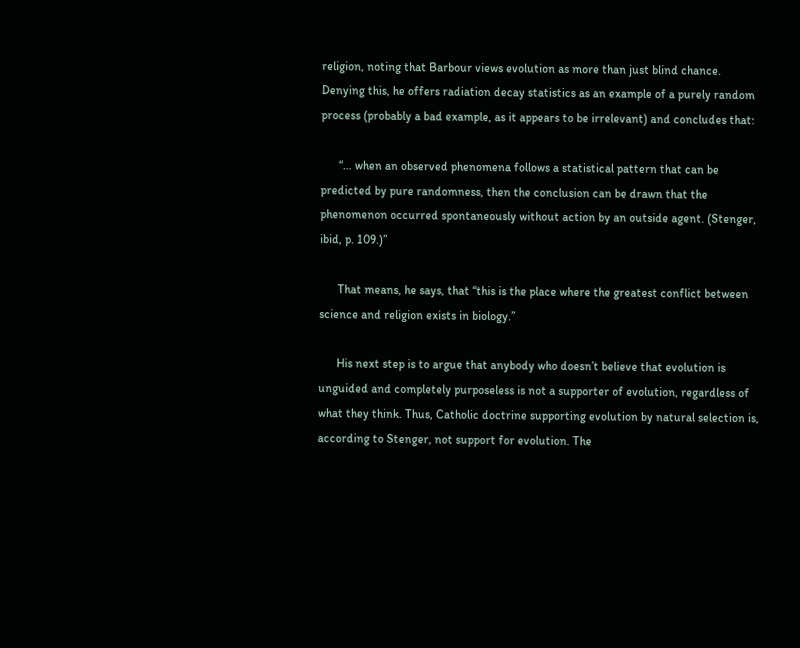religion, noting that Barbour views evolution as more than just blind chance. Denying this, he offers radiation decay statistics as an example of a purely random process (probably a bad example, as it appears to be irrelevant) and concludes that:

      “… when an observed phenomena follows a statistical pattern that can be predicted by pure randomness, then the conclusion can be drawn that the phenomenon occurred spontaneously without action by an outside agent. (Stenger, ibid, p. 109.)”

      That means, he says, that “this is the place where the greatest conflict between science and religion exists in biology.”

      His next step is to argue that anybody who doesn’t believe that evolution is unguided and completely purposeless is not a supporter of evolution, regardless of what they think. Thus, Catholic doctrine supporting evolution by natural selection is, according to Stenger, not support for evolution. The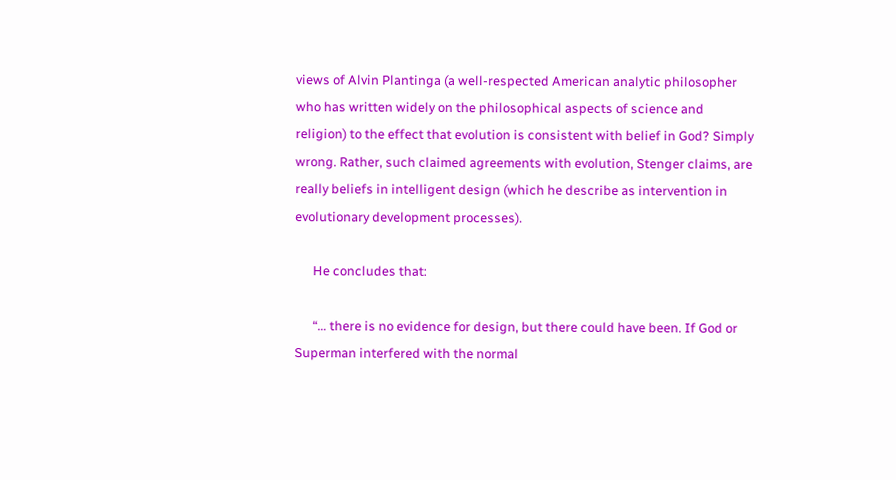views of Alvin Plantinga (a well-respected American analytic philosopher who has written widely on the philosophical aspects of science and religion) to the effect that evolution is consistent with belief in God? Simply wrong. Rather, such claimed agreements with evolution, Stenger claims, are really beliefs in intelligent design (which he describe as intervention in evolutionary development processes).

      He concludes that:

      “… there is no evidence for design, but there could have been. If God or Superman interfered with the normal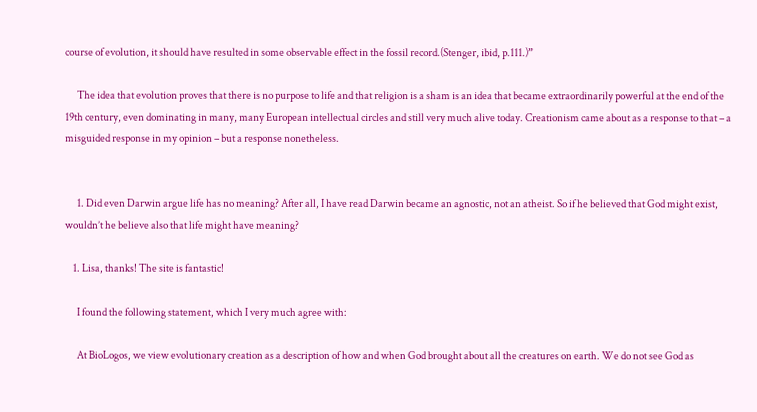course of evolution, it should have resulted in some observable effect in the fossil record.(Stenger, ibid, p.111.)”

      The idea that evolution proves that there is no purpose to life and that religion is a sham is an idea that became extraordinarily powerful at the end of the 19th century, even dominating in many, many European intellectual circles and still very much alive today. Creationism came about as a response to that – a misguided response in my opinion – but a response nonetheless.


      1. Did even Darwin argue life has no meaning? After all, I have read Darwin became an agnostic, not an atheist. So if he believed that God might exist, wouldn’t he believe also that life might have meaning?

    1. Lisa, thanks! The site is fantastic!

      I found the following statement, which I very much agree with:

      At BioLogos, we view evolutionary creation as a description of how and when God brought about all the creatures on earth. We do not see God as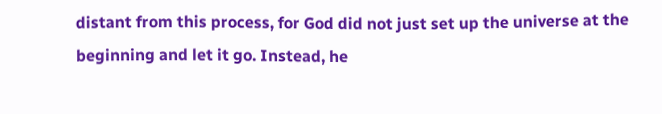distant from this process, for God did not just set up the universe at the beginning and let it go. Instead, he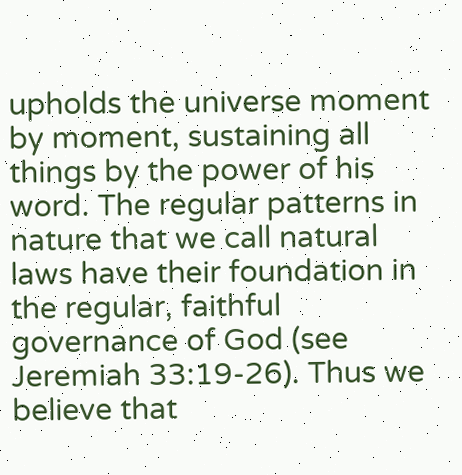upholds the universe moment by moment, sustaining all things by the power of his word. The regular patterns in nature that we call natural laws have their foundation in the regular, faithful governance of God (see Jeremiah 33:19-26). Thus we believe that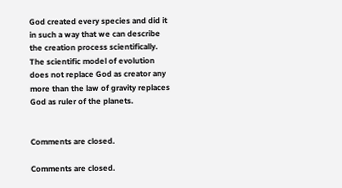God created every species and did it in such a way that we can describe the creation process scientifically. The scientific model of evolution does not replace God as creator any more than the law of gravity replaces God as ruler of the planets.


Comments are closed.

Comments are closed.